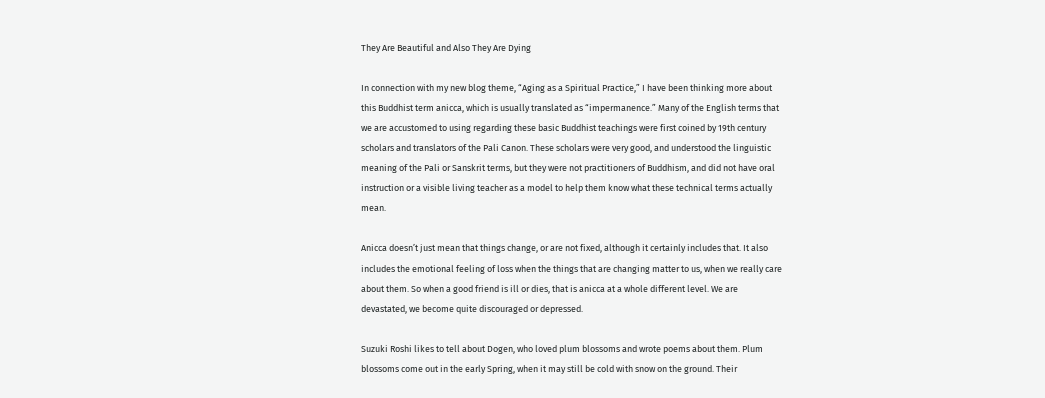They Are Beautiful and Also They Are Dying

In connection with my new blog theme, “Aging as a Spiritual Practice,” I have been thinking more about this Buddhist term anicca, which is usually translated as “impermanence.” Many of the English terms that we are accustomed to using regarding these basic Buddhist teachings were first coined by 19th century scholars and translators of the Pali Canon. These scholars were very good, and understood the linguistic meaning of the Pali or Sanskrit terms, but they were not practitioners of Buddhism, and did not have oral instruction or a visible living teacher as a model to help them know what these technical terms actually mean.

Anicca doesn’t just mean that things change, or are not fixed, although it certainly includes that. It also includes the emotional feeling of loss when the things that are changing matter to us, when we really care about them. So when a good friend is ill or dies, that is anicca at a whole different level. We are devastated, we become quite discouraged or depressed.

Suzuki Roshi likes to tell about Dogen, who loved plum blossoms and wrote poems about them. Plum blossoms come out in the early Spring, when it may still be cold with snow on the ground. Their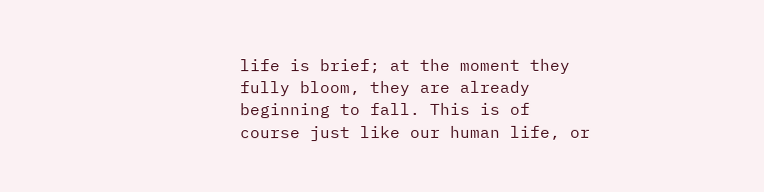life is brief; at the moment they fully bloom, they are already beginning to fall. This is of course just like our human life, or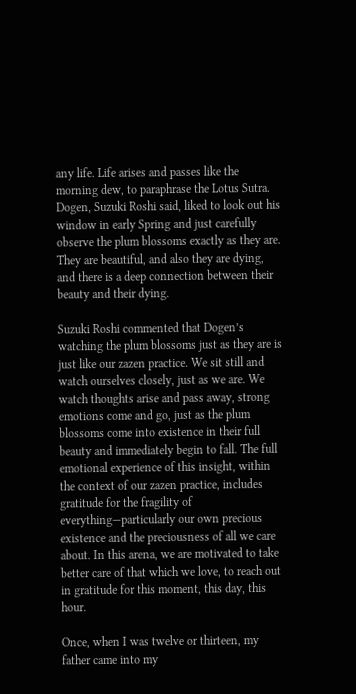any life. Life arises and passes like the morning dew, to paraphrase the Lotus Sutra. Dogen, Suzuki Roshi said, liked to look out his window in early Spring and just carefully observe the plum blossoms exactly as they are. They are beautiful, and also they are dying, and there is a deep connection between their beauty and their dying.

Suzuki Roshi commented that Dogen’s watching the plum blossoms just as they are is just like our zazen practice. We sit still and watch ourselves closely, just as we are. We watch thoughts arise and pass away, strong emotions come and go, just as the plum blossoms come into existence in their full beauty and immediately begin to fall. The full emotional experience of this insight, within the context of our zazen practice, includes gratitude for the fragility of everything—particularly our own precious existence and the preciousness of all we care about. In this arena, we are motivated to take better care of that which we love, to reach out in gratitude for this moment, this day, this hour.

Once, when I was twelve or thirteen, my father came into my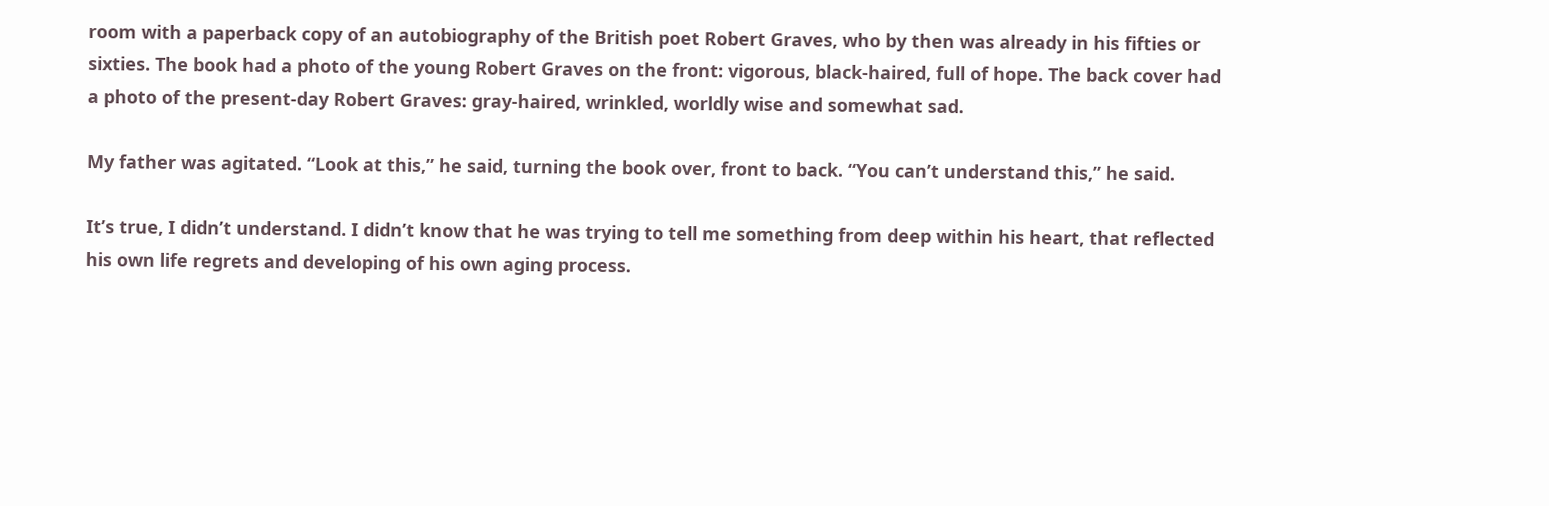room with a paperback copy of an autobiography of the British poet Robert Graves, who by then was already in his fifties or sixties. The book had a photo of the young Robert Graves on the front: vigorous, black-haired, full of hope. The back cover had a photo of the present-day Robert Graves: gray-haired, wrinkled, worldly wise and somewhat sad.

My father was agitated. “Look at this,” he said, turning the book over, front to back. “You can’t understand this,” he said.

It’s true, I didn’t understand. I didn’t know that he was trying to tell me something from deep within his heart, that reflected his own life regrets and developing of his own aging process.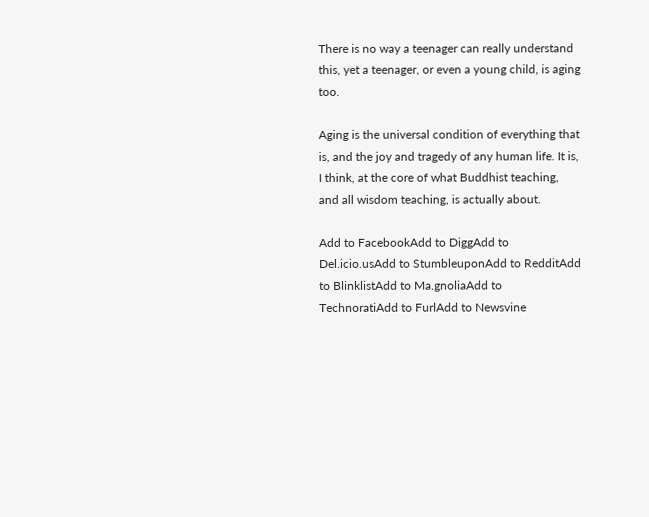There is no way a teenager can really understand this, yet a teenager, or even a young child, is aging too.

Aging is the universal condition of everything that is, and the joy and tragedy of any human life. It is, I think, at the core of what Buddhist teaching, and all wisdom teaching, is actually about.

Add to FacebookAdd to DiggAdd to Del.icio.usAdd to StumbleuponAdd to RedditAdd to BlinklistAdd to Ma.gnoliaAdd to TechnoratiAdd to FurlAdd to Newsvine